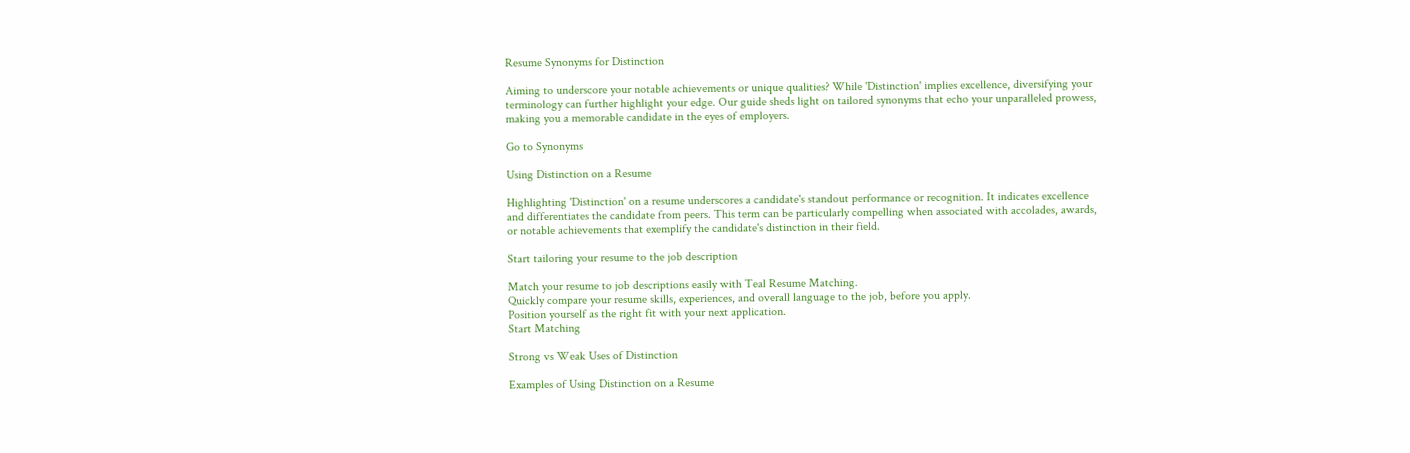Resume Synonyms for Distinction

Aiming to underscore your notable achievements or unique qualities? While 'Distinction' implies excellence, diversifying your terminology can further highlight your edge. Our guide sheds light on tailored synonyms that echo your unparalleled prowess, making you a memorable candidate in the eyes of employers.

Go to Synonyms

Using Distinction on a Resume

Highlighting 'Distinction' on a resume underscores a candidate's standout performance or recognition. It indicates excellence and differentiates the candidate from peers. This term can be particularly compelling when associated with accolades, awards, or notable achievements that exemplify the candidate's distinction in their field.

Start tailoring your resume to the job description

Match your resume to job descriptions easily with Teal Resume Matching.
Quickly compare your resume skills, experiences, and overall language to the job, before you apply.
Position yourself as the right fit with your next application.
Start Matching

Strong vs Weak Uses of Distinction

Examples of Using Distinction on a Resume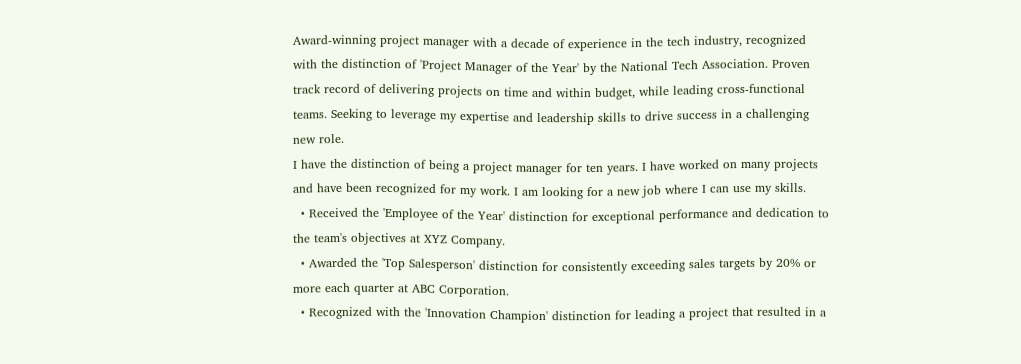Award-winning project manager with a decade of experience in the tech industry, recognized with the distinction of 'Project Manager of the Year' by the National Tech Association. Proven track record of delivering projects on time and within budget, while leading cross-functional teams. Seeking to leverage my expertise and leadership skills to drive success in a challenging new role.
I have the distinction of being a project manager for ten years. I have worked on many projects and have been recognized for my work. I am looking for a new job where I can use my skills.
  • Received the 'Employee of the Year' distinction for exceptional performance and dedication to the team's objectives at XYZ Company.
  • Awarded the 'Top Salesperson' distinction for consistently exceeding sales targets by 20% or more each quarter at ABC Corporation.
  • Recognized with the 'Innovation Champion' distinction for leading a project that resulted in a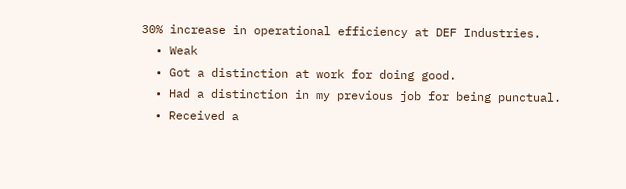30% increase in operational efficiency at DEF Industries.
  • Weak
  • Got a distinction at work for doing good.
  • Had a distinction in my previous job for being punctual.
  • Received a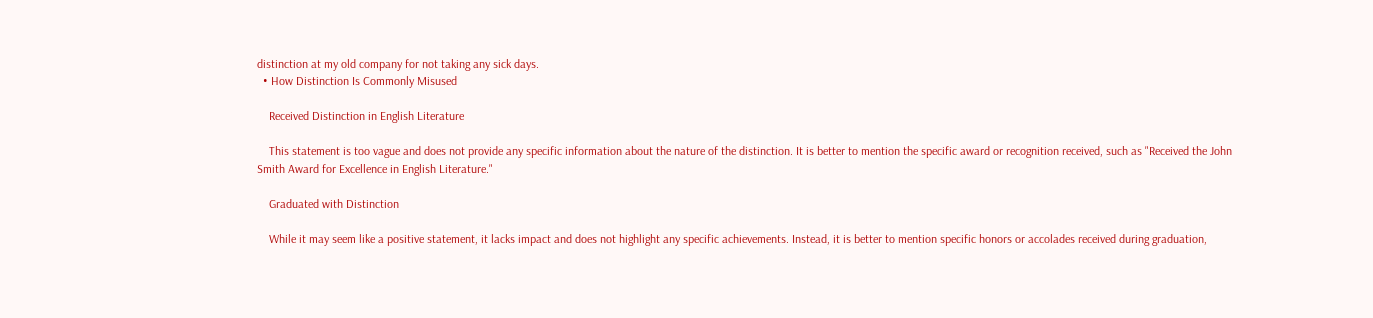distinction at my old company for not taking any sick days.
  • How Distinction Is Commonly Misused

    Received Distinction in English Literature

    This statement is too vague and does not provide any specific information about the nature of the distinction. It is better to mention the specific award or recognition received, such as "Received the John Smith Award for Excellence in English Literature."

    Graduated with Distinction

    While it may seem like a positive statement, it lacks impact and does not highlight any specific achievements. Instead, it is better to mention specific honors or accolades received during graduation,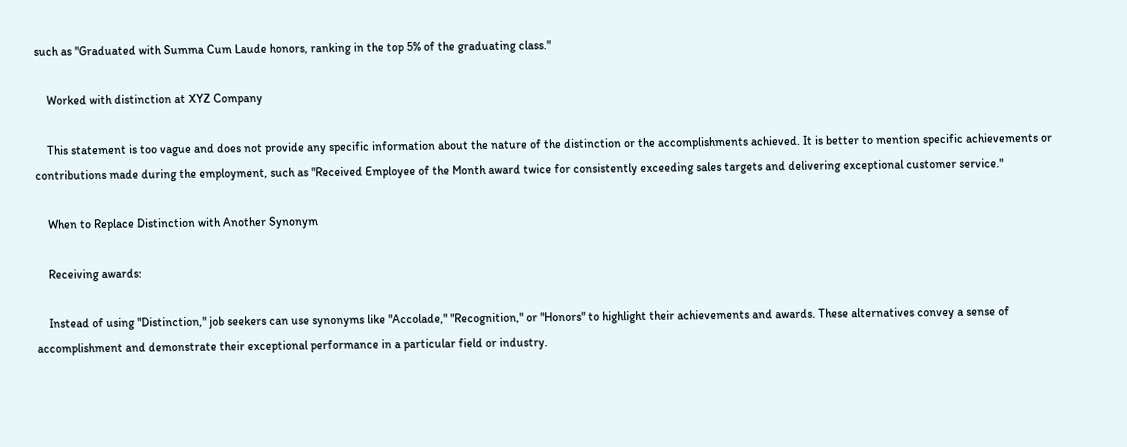such as "Graduated with Summa Cum Laude honors, ranking in the top 5% of the graduating class."

    Worked with distinction at XYZ Company

    This statement is too vague and does not provide any specific information about the nature of the distinction or the accomplishments achieved. It is better to mention specific achievements or contributions made during the employment, such as "Received Employee of the Month award twice for consistently exceeding sales targets and delivering exceptional customer service."

    When to Replace Distinction with Another Synonym

    Receiving awards:

    Instead of using "Distinction," job seekers can use synonyms like "Accolade," "Recognition," or "Honors" to highlight their achievements and awards. These alternatives convey a sense of accomplishment and demonstrate their exceptional performance in a particular field or industry.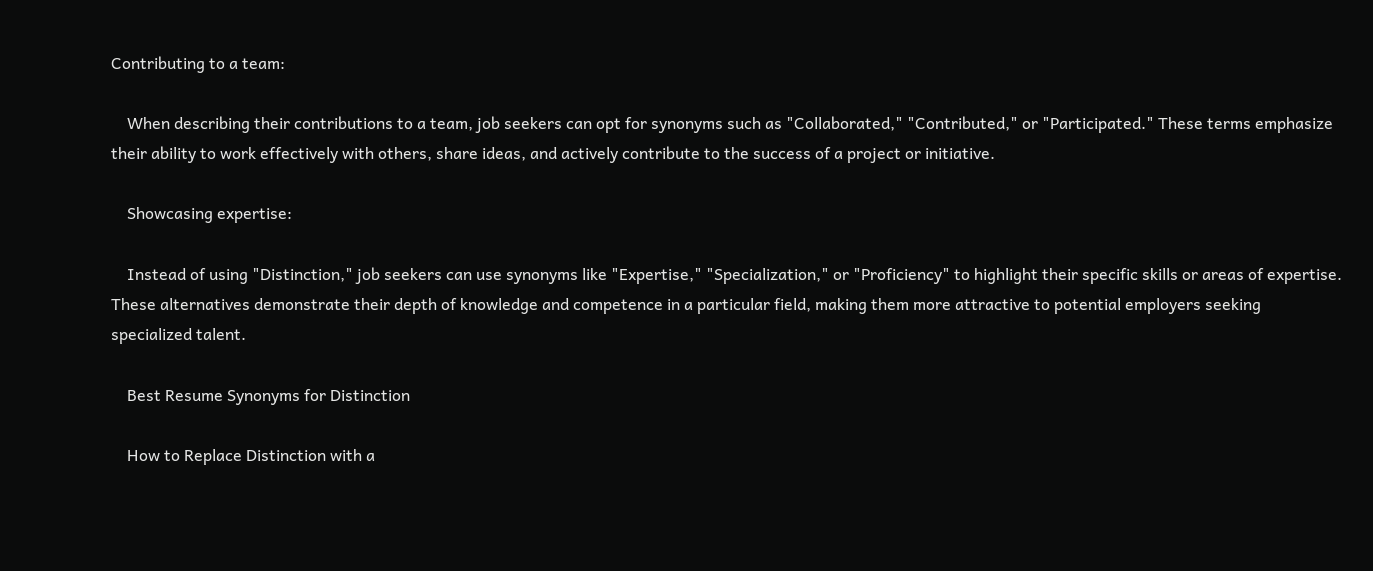Contributing to a team:

    When describing their contributions to a team, job seekers can opt for synonyms such as "Collaborated," "Contributed," or "Participated." These terms emphasize their ability to work effectively with others, share ideas, and actively contribute to the success of a project or initiative.

    Showcasing expertise:

    Instead of using "Distinction," job seekers can use synonyms like "Expertise," "Specialization," or "Proficiency" to highlight their specific skills or areas of expertise. These alternatives demonstrate their depth of knowledge and competence in a particular field, making them more attractive to potential employers seeking specialized talent.

    Best Resume Synonyms for Distinction

    How to Replace Distinction with a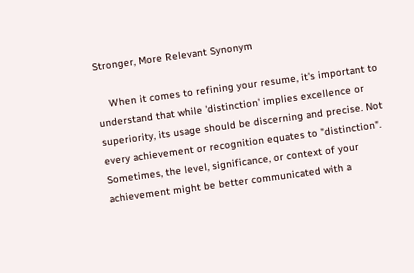Stronger, More Relevant Synonym

    When it comes to refining your resume, it's important to understand that while 'distinction' implies excellence or superiority, its usage should be discerning and precise. Not every achievement or recognition equates to "distinction". Sometimes, the level, significance, or context of your achievement might be better communicated with a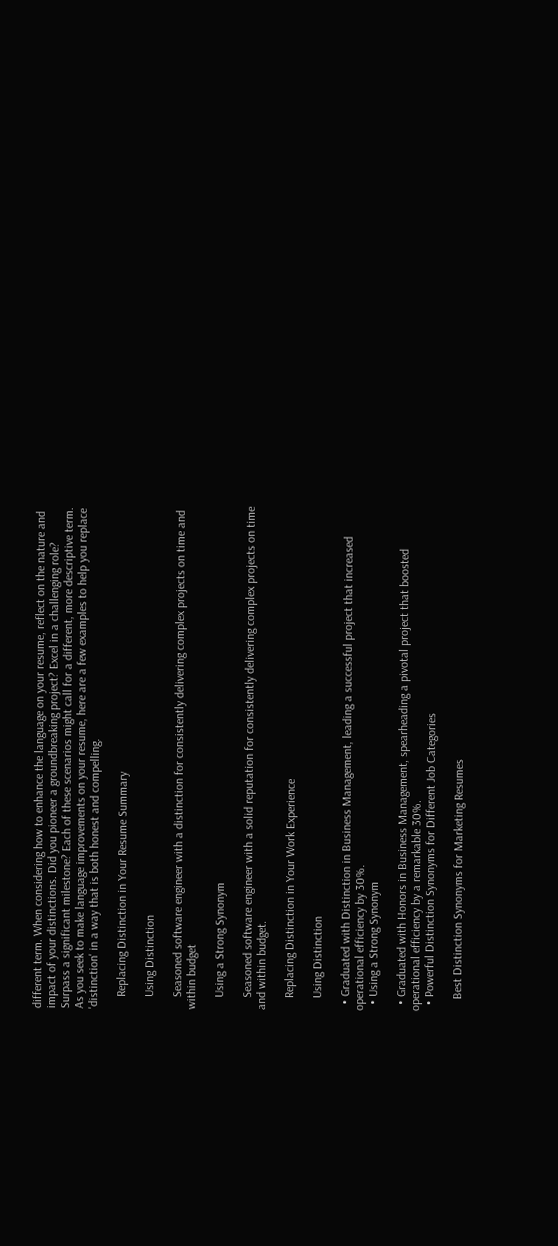different term. When considering how to enhance the language on your resume, reflect on the nature and impact of your distinctions. Did you pioneer a groundbreaking project? Excel in a challenging role? Surpass a significant milestone? Each of these scenarios might call for a different, more descriptive term. As you seek to make language improvements on your resume, here are a few examples to help you replace 'distinction' in a way that is both honest and compelling.

    Replacing Distinction in Your Resume Summary

    Using Distinction

    Seasoned software engineer with a distinction for consistently delivering complex projects on time and within budget

    Using a Strong Synonym

    Seasoned software engineer with a solid reputation for consistently delivering complex projects on time and within budget.

    Replacing Distinction in Your Work Experience

    Using Distinction

  • Graduated with Distinction in Business Management, leading a successful project that increased operational efficiency by 30%.
  • Using a Strong Synonym

  • Graduated with Honors in Business Management, spearheading a pivotal project that boosted operational efficiency by a remarkable 30%.
  • Powerful Distinction Synonyms for Different Job Categories

    Best Distinction Synonyms for Marketing Resumes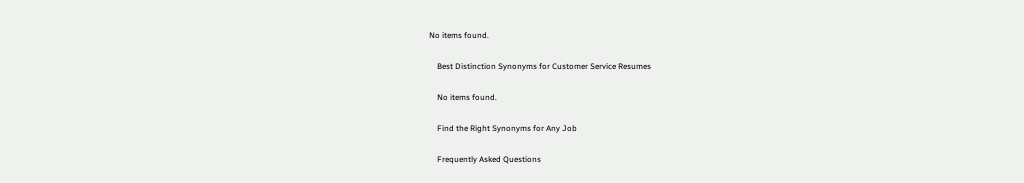No items found.

    Best Distinction Synonyms for Customer Service Resumes

    No items found.

    Find the Right Synonyms for Any Job

    Frequently Asked Questions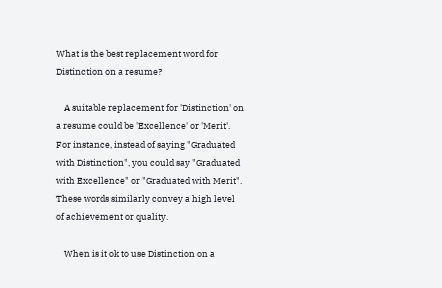What is the best replacement word for Distinction on a resume?

    A suitable replacement for 'Distinction' on a resume could be 'Excellence' or 'Merit'. For instance, instead of saying "Graduated with Distinction", you could say "Graduated with Excellence" or "Graduated with Merit". These words similarly convey a high level of achievement or quality.

    When is it ok to use Distinction on a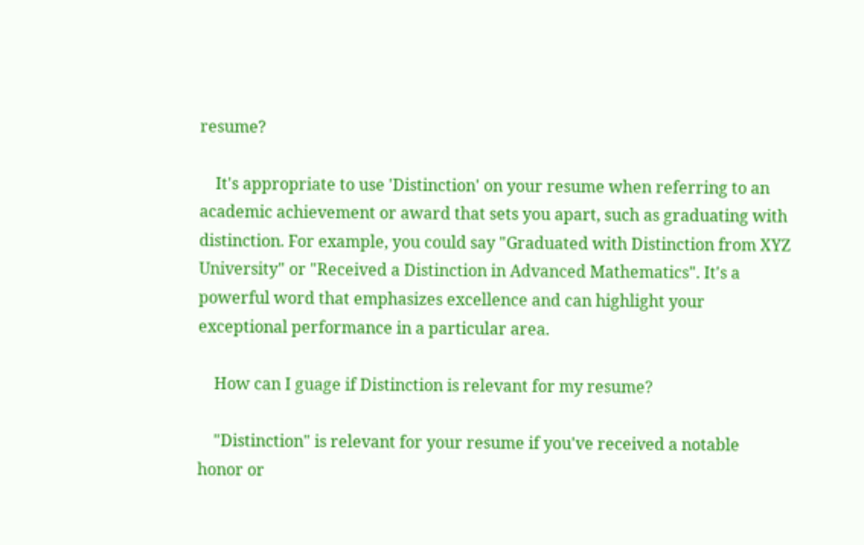resume?

    It's appropriate to use 'Distinction' on your resume when referring to an academic achievement or award that sets you apart, such as graduating with distinction. For example, you could say "Graduated with Distinction from XYZ University" or "Received a Distinction in Advanced Mathematics". It's a powerful word that emphasizes excellence and can highlight your exceptional performance in a particular area.

    How can I guage if Distinction is relevant for my resume?

    "Distinction" is relevant for your resume if you've received a notable honor or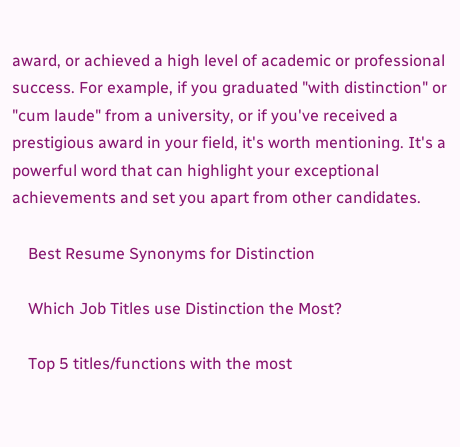award, or achieved a high level of academic or professional success. For example, if you graduated "with distinction" or "cum laude" from a university, or if you've received a prestigious award in your field, it's worth mentioning. It's a powerful word that can highlight your exceptional achievements and set you apart from other candidates.

    Best Resume Synonyms for Distinction

    Which Job Titles use Distinction the Most?

    Top 5 titles/functions with the most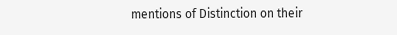mentions of Distinction on their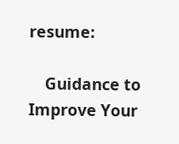resume:

    Guidance to Improve Your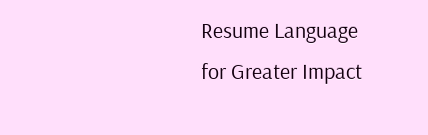Resume Language for Greater Impact